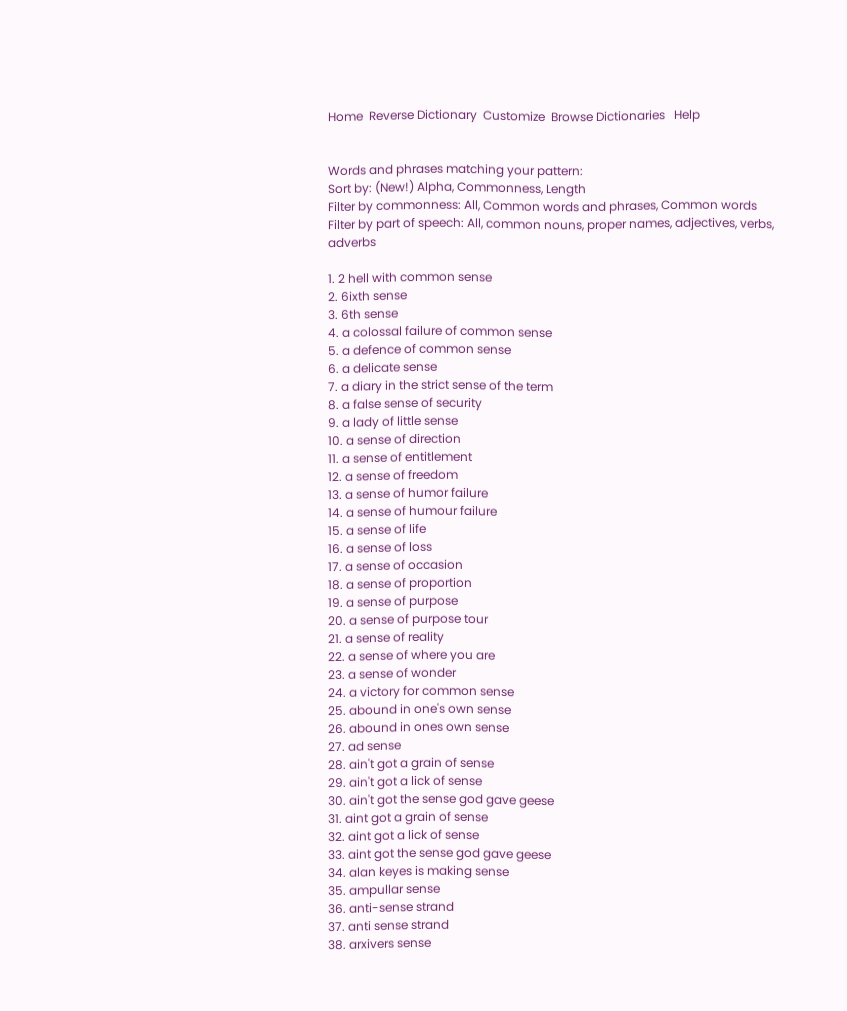Home  Reverse Dictionary  Customize  Browse Dictionaries   Help


Words and phrases matching your pattern:
Sort by: (New!) Alpha, Commonness, Length
Filter by commonness: All, Common words and phrases, Common words
Filter by part of speech: All, common nouns, proper names, adjectives, verbs, adverbs

1. 2 hell with common sense
2. 6ixth sense
3. 6th sense
4. a colossal failure of common sense
5. a defence of common sense
6. a delicate sense
7. a diary in the strict sense of the term
8. a false sense of security
9. a lady of little sense
10. a sense of direction
11. a sense of entitlement
12. a sense of freedom
13. a sense of humor failure
14. a sense of humour failure
15. a sense of life
16. a sense of loss
17. a sense of occasion
18. a sense of proportion
19. a sense of purpose
20. a sense of purpose tour
21. a sense of reality
22. a sense of where you are
23. a sense of wonder
24. a victory for common sense
25. abound in one's own sense
26. abound in ones own sense
27. ad sense
28. ain't got a grain of sense
29. ain't got a lick of sense
30. ain't got the sense god gave geese
31. aint got a grain of sense
32. aint got a lick of sense
33. aint got the sense god gave geese
34. alan keyes is making sense
35. ampullar sense
36. anti-sense strand
37. anti sense strand
38. arxivers sense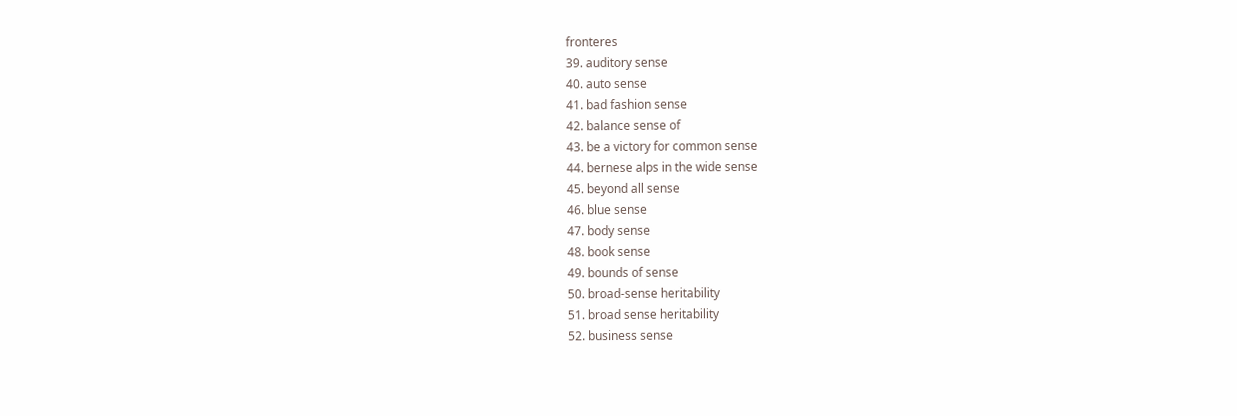fronteres
39. auditory sense
40. auto sense
41. bad fashion sense
42. balance sense of
43. be a victory for common sense
44. bernese alps in the wide sense
45. beyond all sense
46. blue sense
47. body sense
48. book sense
49. bounds of sense
50. broad-sense heritability
51. broad sense heritability
52. business sense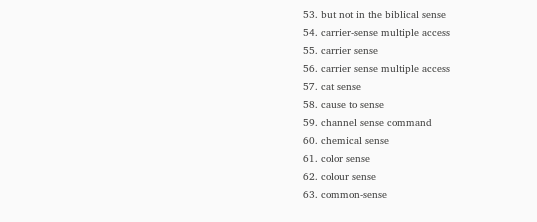53. but not in the biblical sense
54. carrier-sense multiple access
55. carrier sense
56. carrier sense multiple access
57. cat sense
58. cause to sense
59. channel sense command
60. chemical sense
61. color sense
62. colour sense
63. common-sense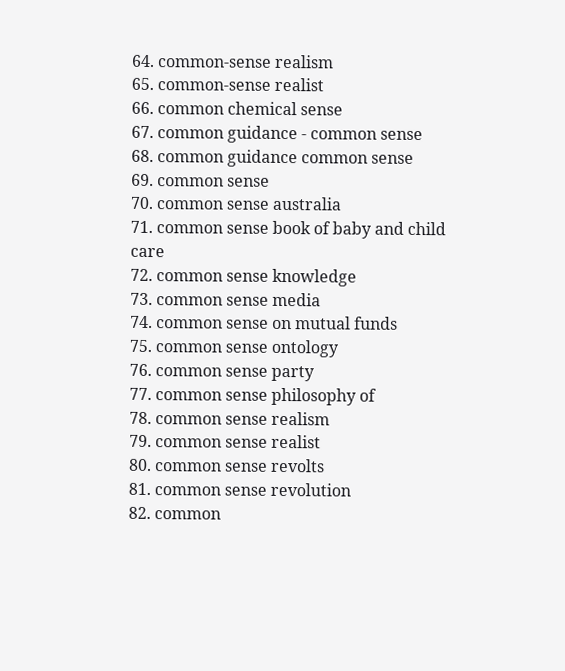64. common-sense realism
65. common-sense realist
66. common chemical sense
67. common guidance - common sense
68. common guidance common sense
69. common sense
70. common sense australia
71. common sense book of baby and child care
72. common sense knowledge
73. common sense media
74. common sense on mutual funds
75. common sense ontology
76. common sense party
77. common sense philosophy of
78. common sense realism
79. common sense realist
80. common sense revolts
81. common sense revolution
82. common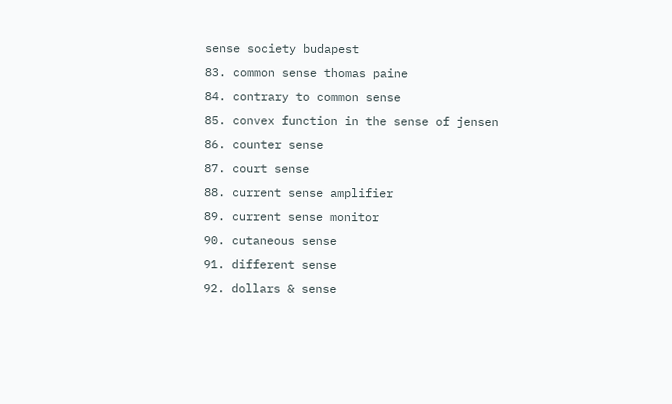sense society budapest
83. common sense thomas paine
84. contrary to common sense
85. convex function in the sense of jensen
86. counter sense
87. court sense
88. current sense amplifier
89. current sense monitor
90. cutaneous sense
91. different sense
92. dollars & sense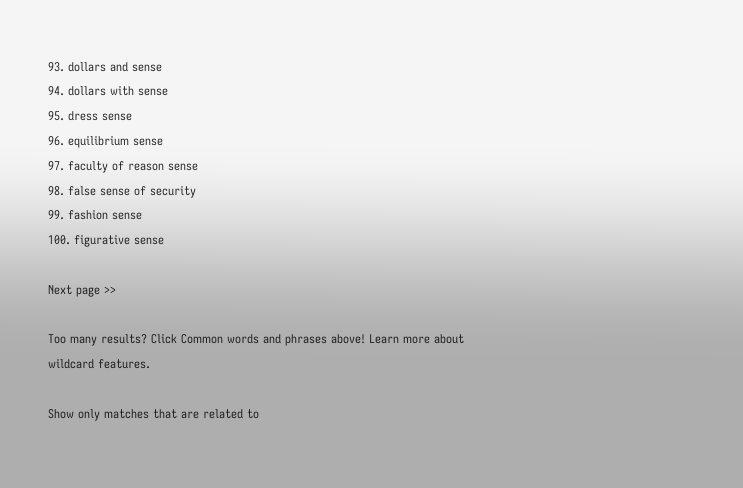93. dollars and sense
94. dollars with sense
95. dress sense
96. equilibrium sense
97. faculty of reason sense
98. false sense of security
99. fashion sense
100. figurative sense

Next page >>

Too many results? Click Common words and phrases above! Learn more about wildcard features.

Show only matches that are related to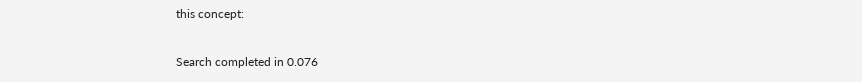this concept:

Search completed in 0.076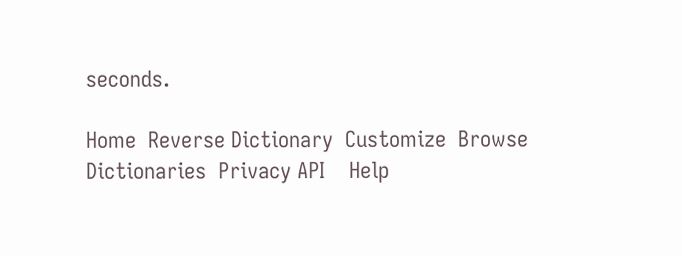seconds.

Home  Reverse Dictionary  Customize  Browse Dictionaries  Privacy API    Help